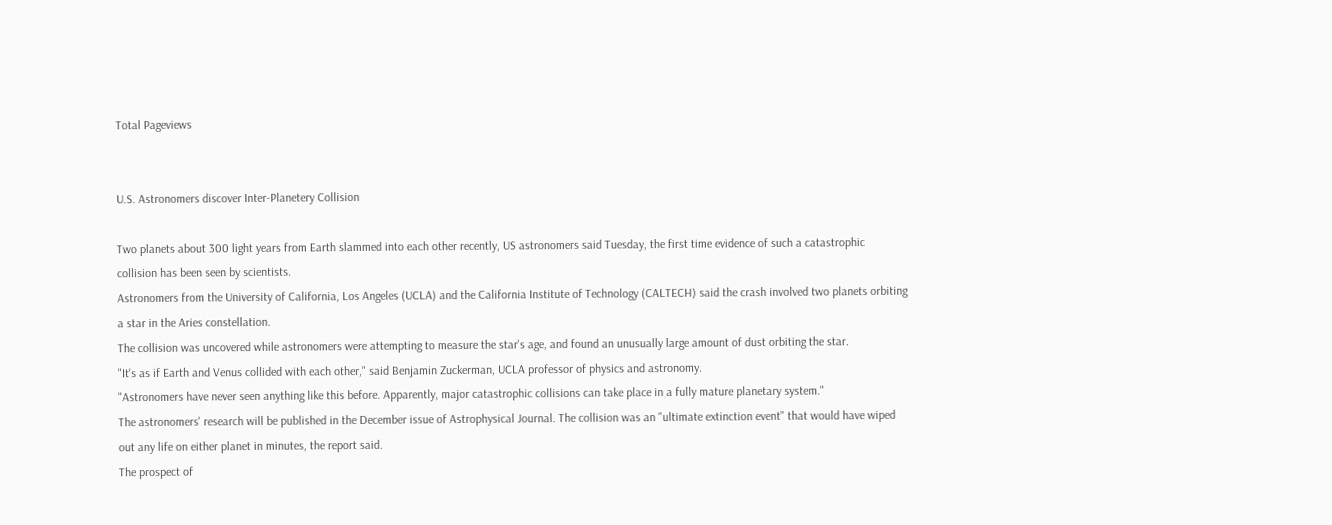Total Pageviews


U.S. Astronomers discover Inter-Planetery Collision

Two planets about 300 light years from Earth slammed into each other recently, US astronomers said Tuesday, the first time evidence of such a catastrophic collision has been seen by scientists.
Astronomers from the University of California, Los Angeles (UCLA) and the California Institute of Technology (CALTECH) said the crash involved two planets orbiting a star in the Aries constellation.
The collision was uncovered while astronomers were attempting to measure the star's age, and found an unusually large amount of dust orbiting the star.
"It's as if Earth and Venus collided with each other," said Benjamin Zuckerman, UCLA professor of physics and astronomy.
"Astronomers have never seen anything like this before. Apparently, major catastrophic collisions can take place in a fully mature planetary system."
The astronomers' research will be published in the December issue of Astrophysical Journal. The collision was an "ultimate extinction event" that would have wiped out any life on either planet in minutes, the report said.
The prospect of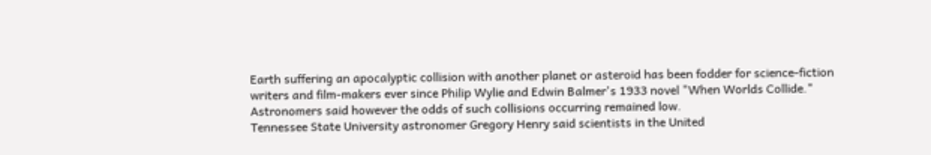Earth suffering an apocalyptic collision with another planet or asteroid has been fodder for science-fiction writers and film-makers ever since Philip Wylie and Edwin Balmer's 1933 novel "When Worlds Collide."
Astronomers said however the odds of such collisions occurring remained low.
Tennessee State University astronomer Gregory Henry said scientists in the United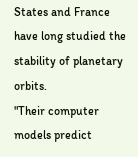States and France have long studied the stability of planetary orbits.
"Their computer models predict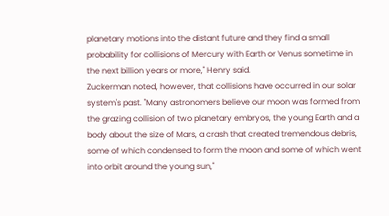planetary motions into the distant future and they find a small probability for collisions of Mercury with Earth or Venus sometime in the next billion years or more," Henry said.
Zuckerman noted, however, that collisions have occurred in our solar system's past. "Many astronomers believe our moon was formed from the grazing collision of two planetary embryos, the young Earth and a body about the size of Mars, a crash that created tremendous debris, some of which condensed to form the moon and some of which went into orbit around the young sun,"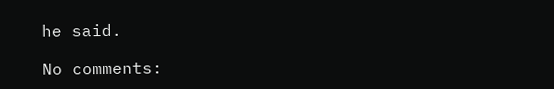he said.

No comments: